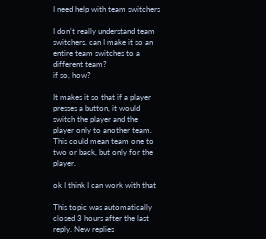I need help with team switchers

I don’t really understand team switchers. can I make it so an entire team switches to a different team?
if so, how?

It makes it so that if a player presses a button, it would switch the player and the player only to another team. This could mean team one to two or back, but only for the player.

ok I think I can work with that

This topic was automatically closed 3 hours after the last reply. New replies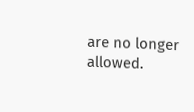are no longer allowed.